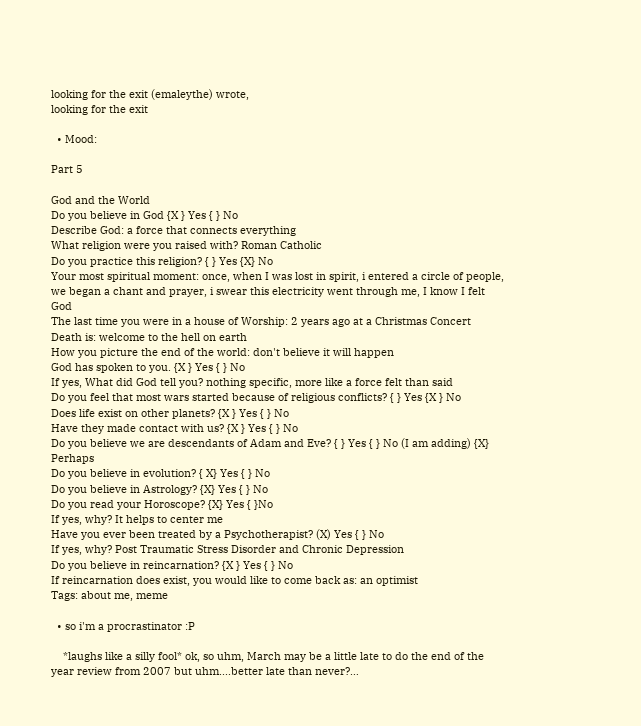looking for the exit (emaleythe) wrote,
looking for the exit

  • Mood:

Part 5

God and the World
Do you believe in God {X } Yes { } No
Describe God: a force that connects everything
What religion were you raised with? Roman Catholic
Do you practice this religion? { } Yes {X} No
Your most spiritual moment: once, when I was lost in spirit, i entered a circle of people, we began a chant and prayer, i swear this electricity went through me, I know I felt God
The last time you were in a house of Worship: 2 years ago at a Christmas Concert
Death is: welcome to the hell on earth
How you picture the end of the world: don't believe it will happen
God has spoken to you. {X } Yes { } No
If yes, What did God tell you? nothing specific, more like a force felt than said
Do you feel that most wars started because of religious conflicts? { } Yes {X } No
Does life exist on other planets? {X } Yes { } No
Have they made contact with us? {X } Yes { } No
Do you believe we are descendants of Adam and Eve? { } Yes { } No (I am adding) {X} Perhaps
Do you believe in evolution? { X} Yes { } No
Do you believe in Astrology? {X} Yes { } No
Do you read your Horoscope? {X} Yes { }No
If yes, why? It helps to center me
Have you ever been treated by a Psychotherapist? (X) Yes { } No
If yes, why? Post Traumatic Stress Disorder and Chronic Depression
Do you believe in reincarnation? {X } Yes { } No
If reincarnation does exist, you would like to come back as: an optimist
Tags: about me, meme

  • so i'm a procrastinator :P

    *laughs like a silly fool* ok, so uhm, March may be a little late to do the end of the year review from 2007 but uhm....better late than never?…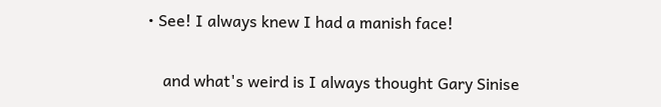• See! I always knew I had a manish face!

    and what's weird is I always thought Gary Sinise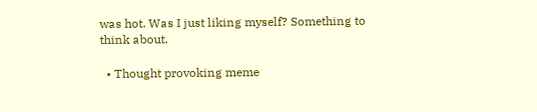was hot. Was I just liking myself? Something to think about.

  • Thought provoking meme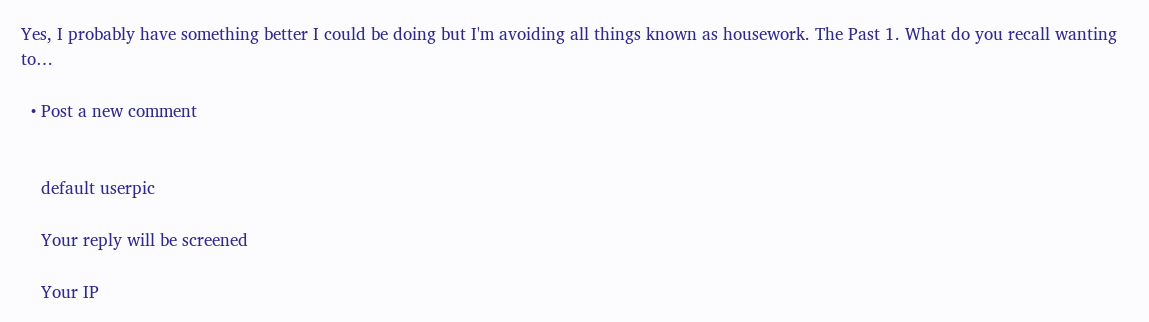Yes, I probably have something better I could be doing but I'm avoiding all things known as housework. The Past 1. What do you recall wanting to…

  • Post a new comment


    default userpic

    Your reply will be screened

    Your IP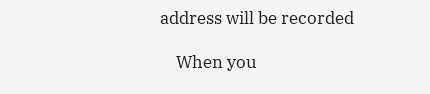address will be recorded

    When you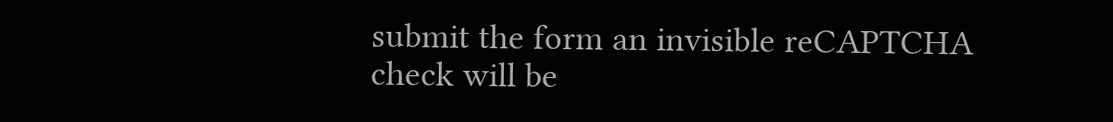submit the form an invisible reCAPTCHA check will be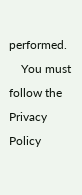performed.
    You must follow the Privacy Policy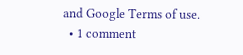and Google Terms of use.
  • 1 comment